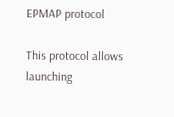EPMAP protocol

This protocol allows launching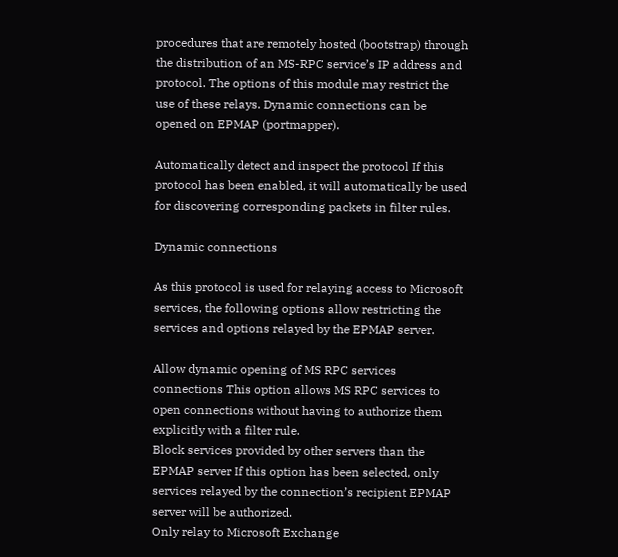procedures that are remotely hosted (bootstrap) through the distribution of an MS-RPC service’s IP address and protocol. The options of this module may restrict the use of these relays. Dynamic connections can be opened on EPMAP (portmapper).

Automatically detect and inspect the protocol If this protocol has been enabled, it will automatically be used for discovering corresponding packets in filter rules.

Dynamic connections

As this protocol is used for relaying access to Microsoft services, the following options allow restricting the services and options relayed by the EPMAP server.

Allow dynamic opening of MS RPC services connections This option allows MS RPC services to open connections without having to authorize them explicitly with a filter rule.
Block services provided by other servers than the EPMAP server If this option has been selected, only services relayed by the connection’s recipient EPMAP server will be authorized.
Only relay to Microsoft Exchange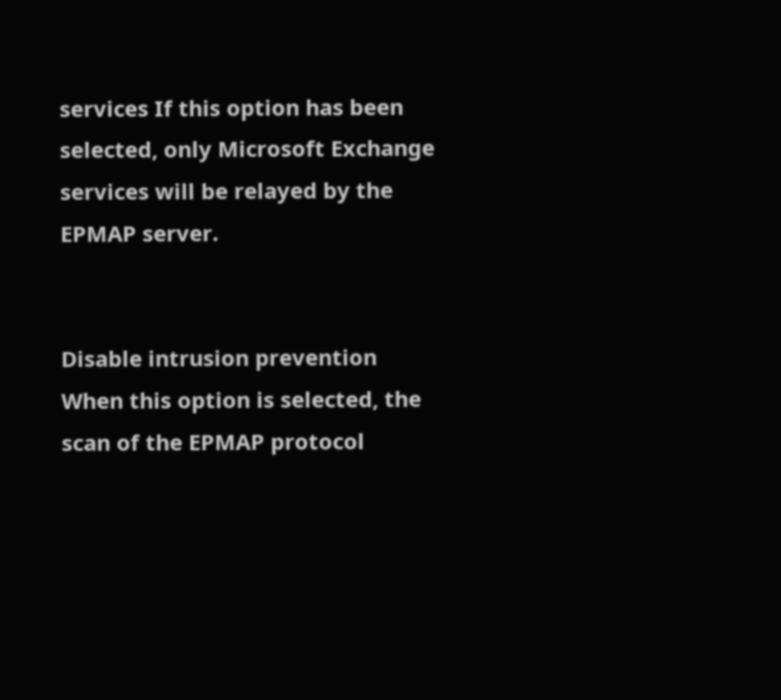services If this option has been selected, only Microsoft Exchange services will be relayed by the EPMAP server.


Disable intrusion prevention When this option is selected, the scan of the EPMAP protocol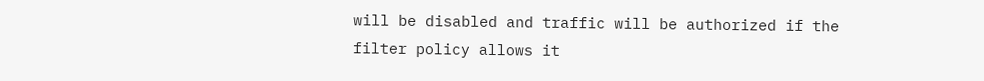will be disabled and traffic will be authorized if the filter policy allows it